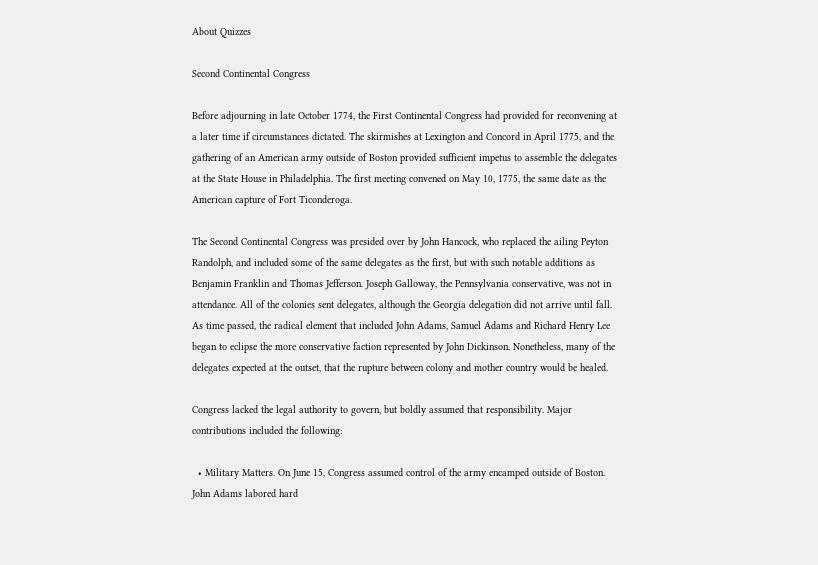About Quizzes

Second Continental Congress

Before adjourning in late October 1774, the First Continental Congress had provided for reconvening at a later time if circumstances dictated. The skirmishes at Lexington and Concord in April 1775, and the gathering of an American army outside of Boston provided sufficient impetus to assemble the delegates at the State House in Philadelphia. The first meeting convened on May 10, 1775, the same date as the American capture of Fort Ticonderoga.

The Second Continental Congress was presided over by John Hancock, who replaced the ailing Peyton Randolph, and included some of the same delegates as the first, but with such notable additions as Benjamin Franklin and Thomas Jefferson. Joseph Galloway, the Pennsylvania conservative, was not in attendance. All of the colonies sent delegates, although the Georgia delegation did not arrive until fall. As time passed, the radical element that included John Adams, Samuel Adams and Richard Henry Lee began to eclipse the more conservative faction represented by John Dickinson. Nonetheless, many of the delegates expected at the outset, that the rupture between colony and mother country would be healed.

Congress lacked the legal authority to govern, but boldly assumed that responsibility. Major contributions included the following:

  • Military Matters. On June 15, Congress assumed control of the army encamped outside of Boston. John Adams labored hard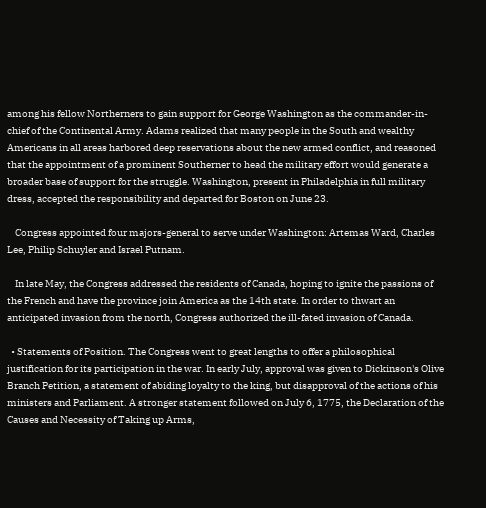among his fellow Northerners to gain support for George Washington as the commander-in-chief of the Continental Army. Adams realized that many people in the South and wealthy Americans in all areas harbored deep reservations about the new armed conflict, and reasoned that the appointment of a prominent Southerner to head the military effort would generate a broader base of support for the struggle. Washington, present in Philadelphia in full military dress, accepted the responsibility and departed for Boston on June 23.

    Congress appointed four majors-general to serve under Washington: Artemas Ward, Charles Lee, Philip Schuyler and Israel Putnam.

    In late May, the Congress addressed the residents of Canada, hoping to ignite the passions of the French and have the province join America as the 14th state. In order to thwart an anticipated invasion from the north, Congress authorized the ill-fated invasion of Canada.

  • Statements of Position. The Congress went to great lengths to offer a philosophical justification for its participation in the war. In early July, approval was given to Dickinson's Olive Branch Petition, a statement of abiding loyalty to the king, but disapproval of the actions of his ministers and Parliament. A stronger statement followed on July 6, 1775, the Declaration of the Causes and Necessity of Taking up Arms,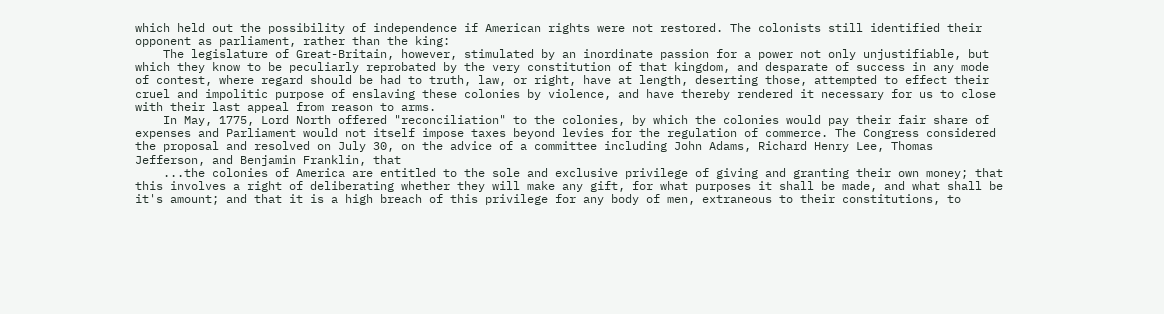which held out the possibility of independence if American rights were not restored. The colonists still identified their opponent as parliament, rather than the king:
    The legislature of Great-Britain, however, stimulated by an inordinate passion for a power not only unjustifiable, but which they know to be peculiarly reprobated by the very constitution of that kingdom, and desparate of success in any mode of contest, where regard should be had to truth, law, or right, have at length, deserting those, attempted to effect their cruel and impolitic purpose of enslaving these colonies by violence, and have thereby rendered it necessary for us to close with their last appeal from reason to arms.
    In May, 1775, Lord North offered "reconciliation" to the colonies, by which the colonies would pay their fair share of expenses and Parliament would not itself impose taxes beyond levies for the regulation of commerce. The Congress considered the proposal and resolved on July 30, on the advice of a committee including John Adams, Richard Henry Lee, Thomas Jefferson, and Benjamin Franklin, that
    ...the colonies of America are entitled to the sole and exclusive privilege of giving and granting their own money; that this involves a right of deliberating whether they will make any gift, for what purposes it shall be made, and what shall be it's amount; and that it is a high breach of this privilege for any body of men, extraneous to their constitutions, to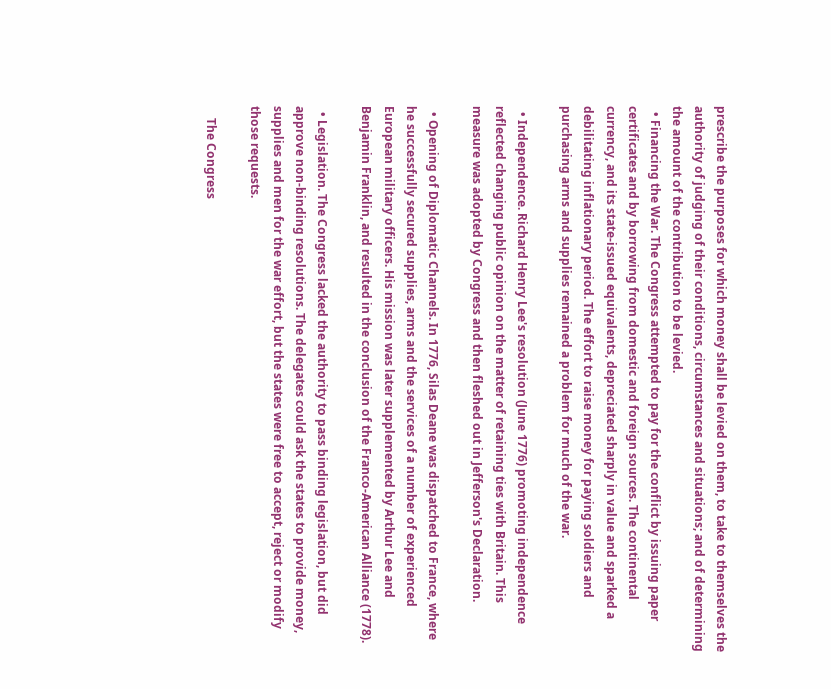prescribe the purposes for which money shall be levied on them, to take to themselves the authority of judging of their conditions, circumstances and situations; and of determining the amount of the contribution to be levied.
  • Financing the War. The Congress attempted to pay for the conflict by issuing paper certificates and by borrowing from domestic and foreign sources. The continental currency, and its state-issued equivalents, depreciated sharply in value and sparked a debilitating inflationary period. The effort to raise money for paying soldiers and purchasing arms and supplies remained a problem for much of the war.

  • Independence. Richard Henry Lee's resolution (June 1776) promoting independence reflected changing public opinion on the matter of retaining ties with Britain. This measure was adopted by Congress and then fleshed out in Jefferson's Declaration.

  • Opening of Diplomatic Channels. In 1776, Silas Deane was dispatched to France, where he successfully secured supplies, arms and the services of a number of experienced European military officers. His mission was later supplemented by Arthur Lee and Benjamin Franklin, and resulted in the conclusion of the Franco-American Alliance (1778).

  • Legislation. The Congress lacked the authority to pass binding legislation, but did approve non-binding resolutions. The delegates could ask the states to provide money, supplies and men for the war effort, but the states were free to accept, reject or modify those requests.

    The Congress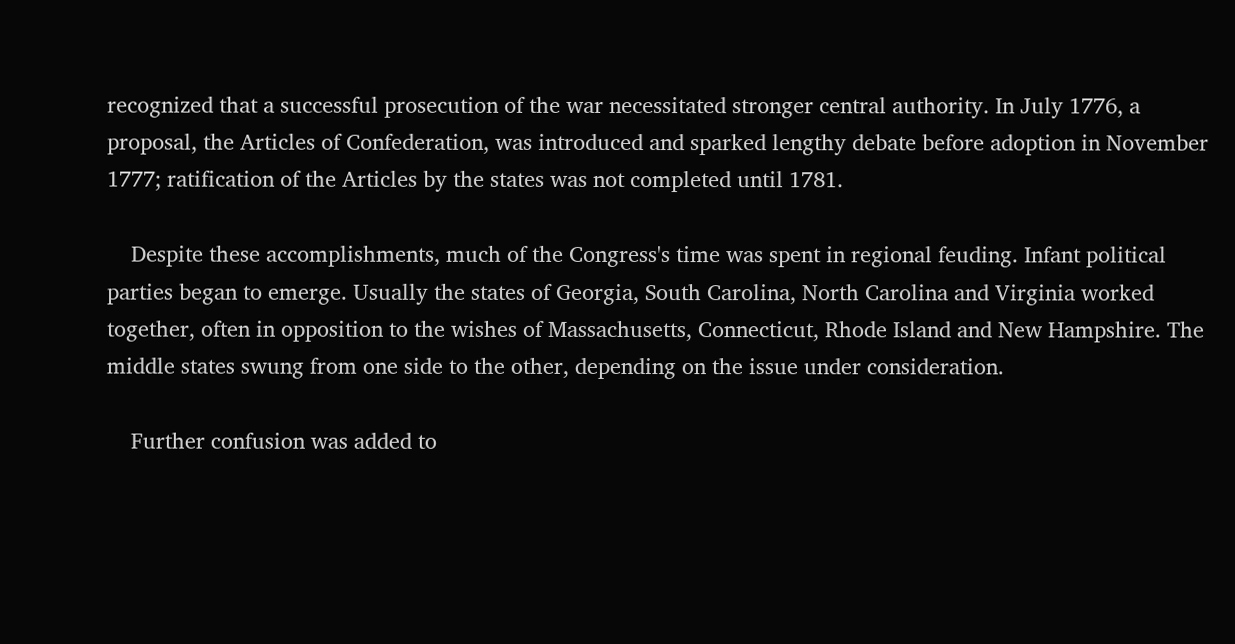recognized that a successful prosecution of the war necessitated stronger central authority. In July 1776, a proposal, the Articles of Confederation, was introduced and sparked lengthy debate before adoption in November 1777; ratification of the Articles by the states was not completed until 1781.

    Despite these accomplishments, much of the Congress's time was spent in regional feuding. Infant political parties began to emerge. Usually the states of Georgia, South Carolina, North Carolina and Virginia worked together, often in opposition to the wishes of Massachusetts, Connecticut, Rhode Island and New Hampshire. The middle states swung from one side to the other, depending on the issue under consideration.

    Further confusion was added to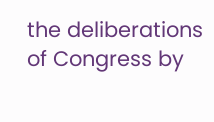the deliberations of Congress by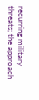recurring military threats; the approach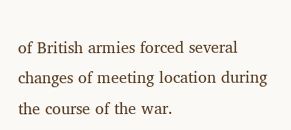of British armies forced several changes of meeting location during the course of the war.